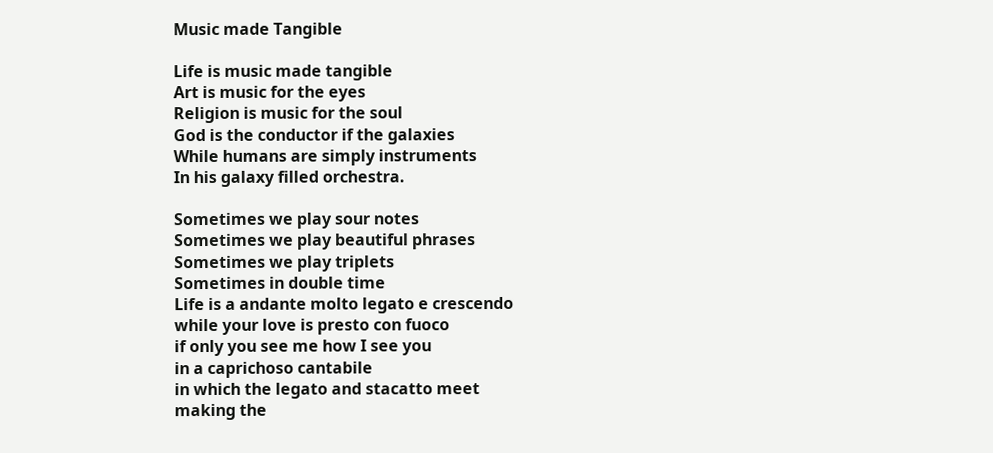Music made Tangible

Life is music made tangible
Art is music for the eyes
Religion is music for the soul
God is the conductor if the galaxies
While humans are simply instruments
In his galaxy filled orchestra.

Sometimes we play sour notes
Sometimes we play beautiful phrases
Sometimes we play triplets
Sometimes in double time
Life is a andante molto legato e crescendo
while your love is presto con fuoco
if only you see me how I see you
in a caprichoso cantabile
in which the legato and stacatto meet
making the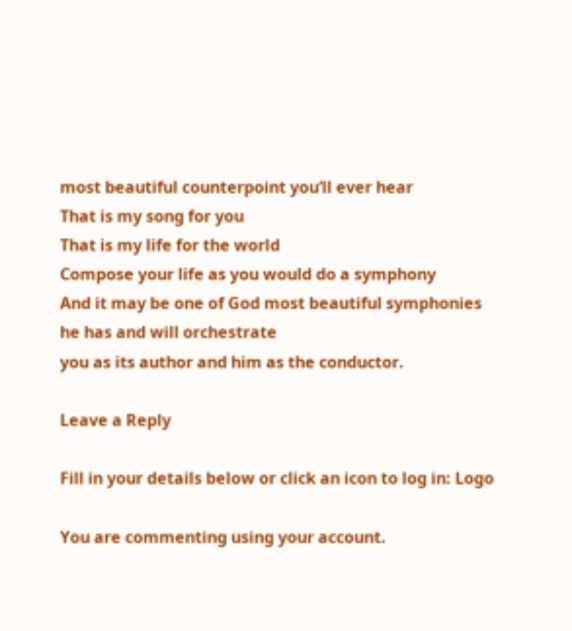most beautiful counterpoint you’ll ever hear
That is my song for you
That is my life for the world
Compose your life as you would do a symphony
And it may be one of God most beautiful symphonies
he has and will orchestrate
you as its author and him as the conductor.

Leave a Reply

Fill in your details below or click an icon to log in: Logo

You are commenting using your account.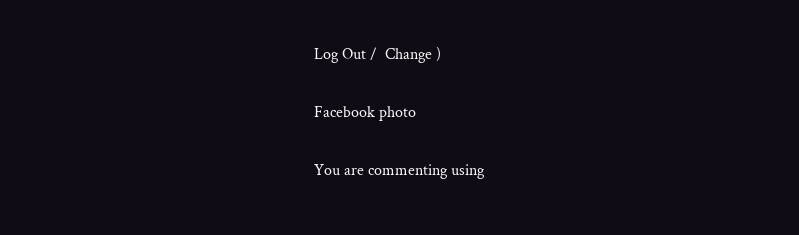Log Out /  Change )

Facebook photo

You are commenting using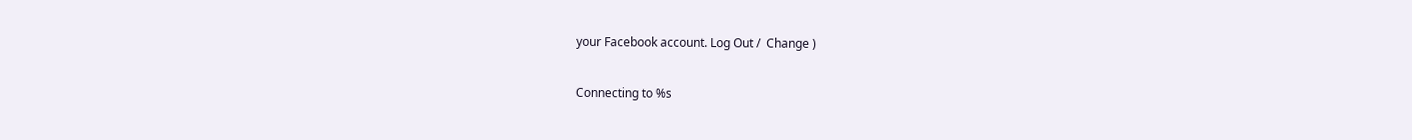your Facebook account. Log Out /  Change )

Connecting to %s